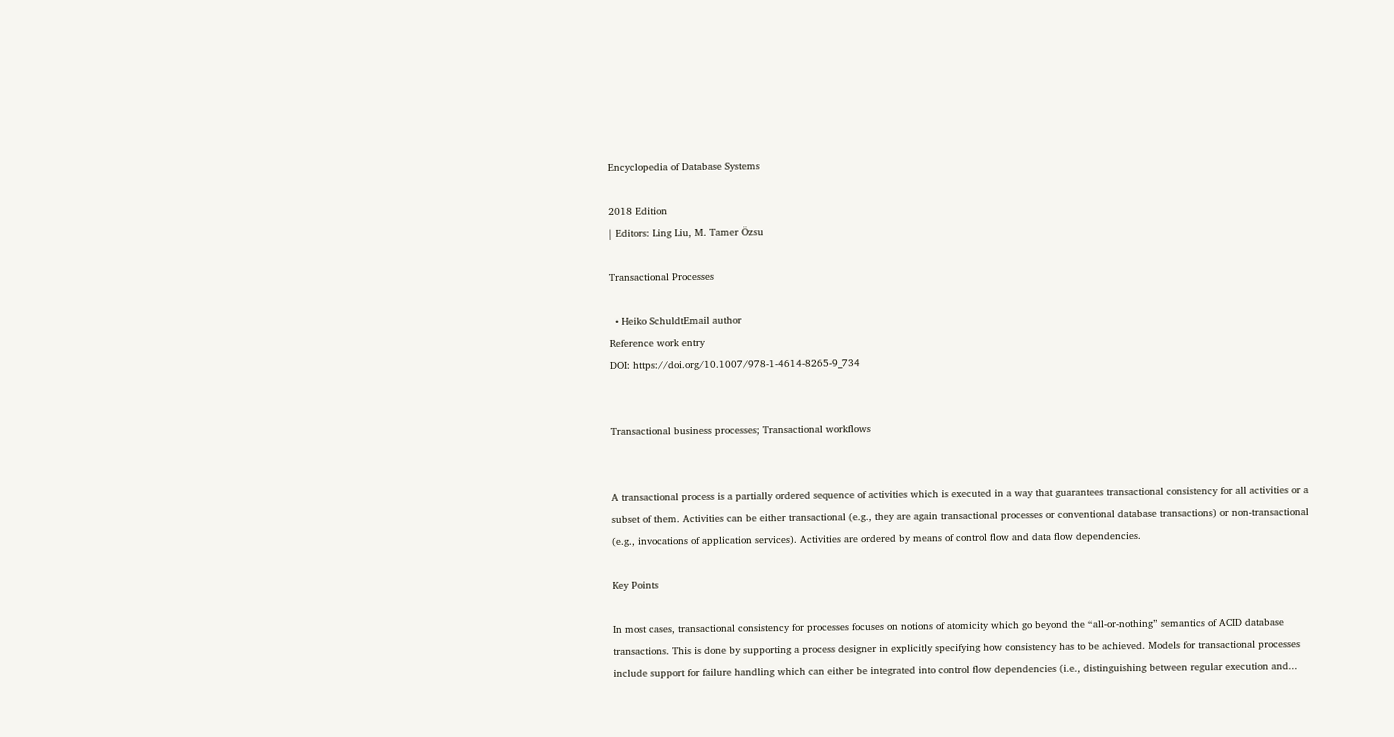Encyclopedia of Database Systems

2018 Edition
| Editors: Ling Liu, M. Tamer Özsu

Transactional Processes

  • Heiko SchuldtEmail author
Reference work entry
DOI: https://doi.org/10.1007/978-1-4614-8265-9_734


Transactional business processes; Transactional workflows


A transactional process is a partially ordered sequence of activities which is executed in a way that guarantees transactional consistency for all activities or a subset of them. Activities can be either transactional (e.g., they are again transactional processes or conventional database transactions) or non-transactional (e.g., invocations of application services). Activities are ordered by means of control flow and data flow dependencies.

Key Points

In most cases, transactional consistency for processes focuses on notions of atomicity which go beyond the “all-or-nothing” semantics of ACID database transactions. This is done by supporting a process designer in explicitly specifying how consistency has to be achieved. Models for transactional processes include support for failure handling which can either be integrated into control flow dependencies (i.e., distinguishing between regular execution and...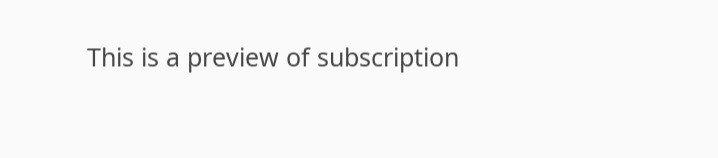This is a preview of subscription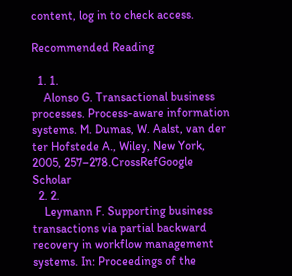content, log in to check access.

Recommended Reading

  1. 1.
    Alonso G. Transactional business processes. Process-aware information systems. M. Dumas, W. Aalst, van der ter Hofstede A., Wiley, New York, 2005, 257–278.CrossRefGoogle Scholar
  2. 2.
    Leymann F. Supporting business transactions via partial backward recovery in workflow management systems. In: Proceedings of the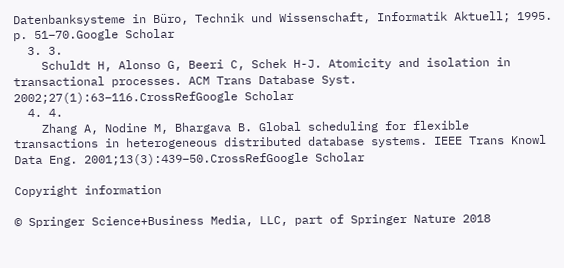Datenbanksysteme in Büro, Technik und Wissenschaft, Informatik Aktuell; 1995. p. 51–70.Google Scholar
  3. 3.
    Schuldt H, Alonso G, Beeri C, Schek H-J. Atomicity and isolation in transactional processes. ACM Trans Database Syst. 2002;27(1):63–116.CrossRefGoogle Scholar
  4. 4.
    Zhang A, Nodine M, Bhargava B. Global scheduling for flexible transactions in heterogeneous distributed database systems. IEEE Trans Knowl Data Eng. 2001;13(3):439–50.CrossRefGoogle Scholar

Copyright information

© Springer Science+Business Media, LLC, part of Springer Nature 2018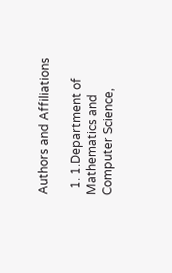Authors and Affiliations

  1. 1.Department of Mathematics and Computer Science,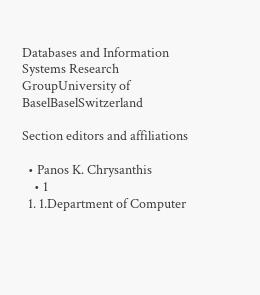Databases and Information Systems Research GroupUniversity of BaselBaselSwitzerland

Section editors and affiliations

  • Panos K. Chrysanthis
    • 1
  1. 1.Department of Computer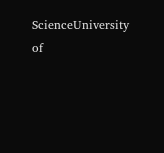ScienceUniversity of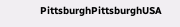PittsburghPittsburghUSA